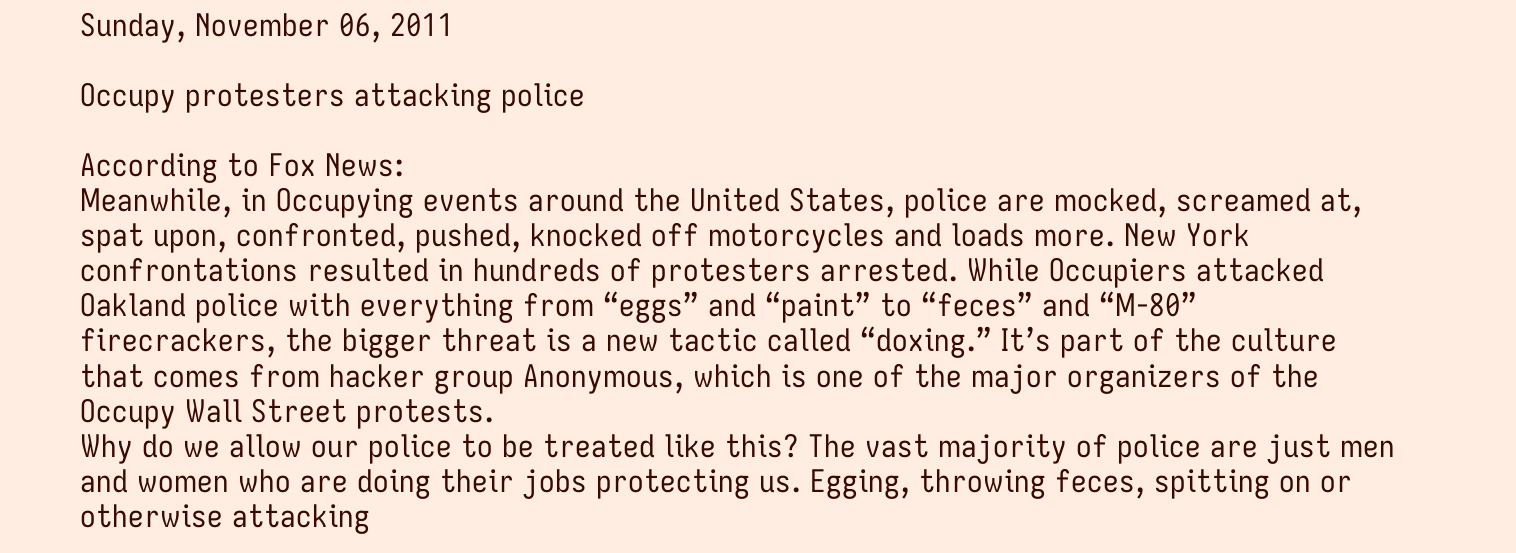Sunday, November 06, 2011

Occupy protesters attacking police

According to Fox News:
Meanwhile, in Occupying events around the United States, police are mocked, screamed at, spat upon, confronted, pushed, knocked off motorcycles and loads more. New York confrontations resulted in hundreds of protesters arrested. While Occupiers attacked Oakland police with everything from “eggs” and “paint” to “feces” and “M-80” firecrackers, the bigger threat is a new tactic called “doxing.” It’s part of the culture that comes from hacker group Anonymous, which is one of the major organizers of the Occupy Wall Street protests.
Why do we allow our police to be treated like this? The vast majority of police are just men and women who are doing their jobs protecting us. Egging, throwing feces, spitting on or otherwise attacking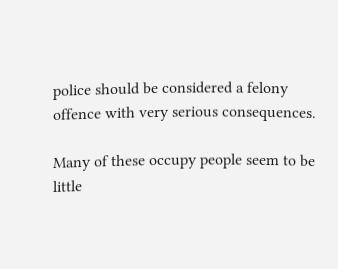police should be considered a felony offence with very serious consequences.

Many of these occupy people seem to be little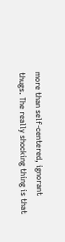more than self-centered, ignorant thugs. The really shocking thing is that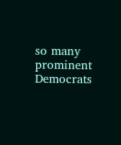so many prominent Democrats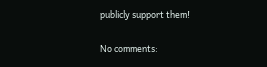publicly support them!

No comments: